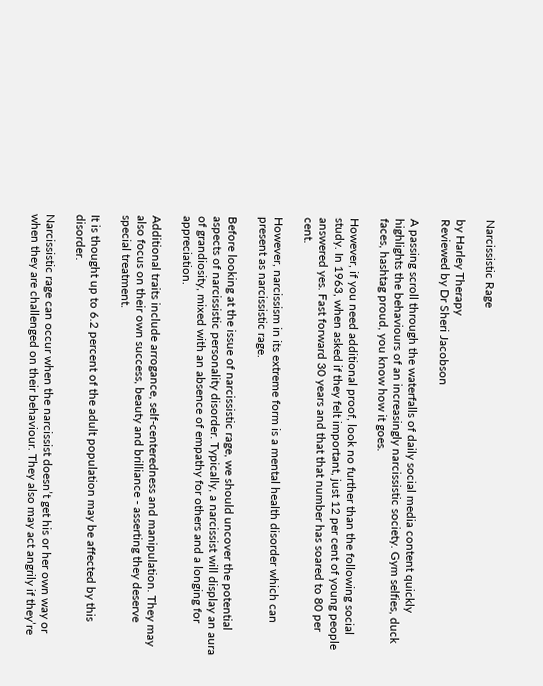Narcissistic Rage

by Harley Therapy
Reviewed by Dr Sheri Jacobson

A passing scroll through the waterfalls of daily social media content quickly highlights the behaviours of an increasingly narcissistic society. Gym selfies, duck faces, hashtag proud, you know how it goes.

However, if you need additional proof, look no further than the following social study. In 1963, when asked if they felt important, just 12 per cent of young people answered yes. Fast forward 30 years and that that number has soared to 80 per cent.

However, narcissism in its extreme form is a mental health disorder which can present as narcissistic rage.

Before looking at the issue of narcissistic rage, we should uncover the potential aspects of narcissistic personality disorder. Typically, a narcissist will display an aura of grandiosity, mixed with an absence of empathy for others and a longing for appreciation.

Additional traits include arrogance, self-centeredness and manipulation. They may also focus on their own success, beauty and brilliance - asserting they deserve special treatment.

It is thought up to 6.2 percent of the adult population may be affected by this disorder.

Narcissistic rage can occur when the narcissist doesn’t get his or her own way or when they are challenged on their behaviour. They also may act angrily if they’re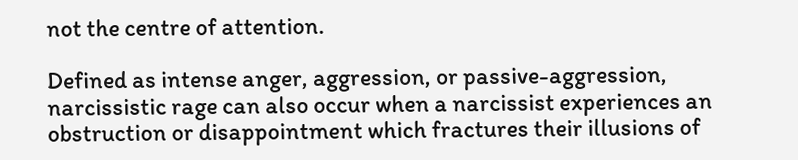not the centre of attention.

Defined as intense anger, aggression, or passive-aggression, narcissistic rage can also occur when a narcissist experiences an obstruction or disappointment which fractures their illusions of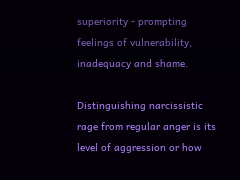superiority - prompting feelings of vulnerability, inadequacy and shame.

Distinguishing narcissistic rage from regular anger is its level of aggression or how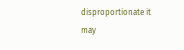disproportionate it may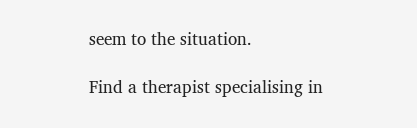seem to the situation.

Find a therapist specialising in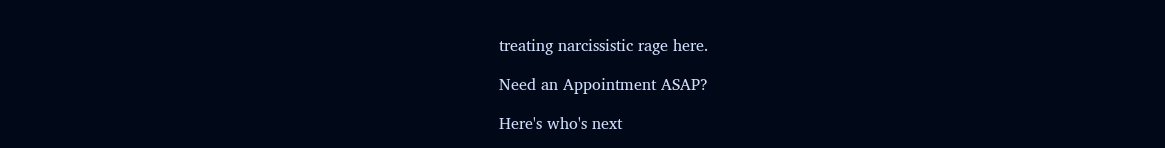treating narcissistic rage here.

Need an Appointment ASAP?

Here's who's next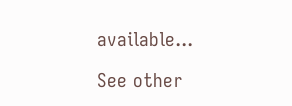available...

See other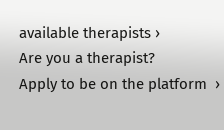available therapists ›
Are you a therapist?
Apply to be on the platform  ›